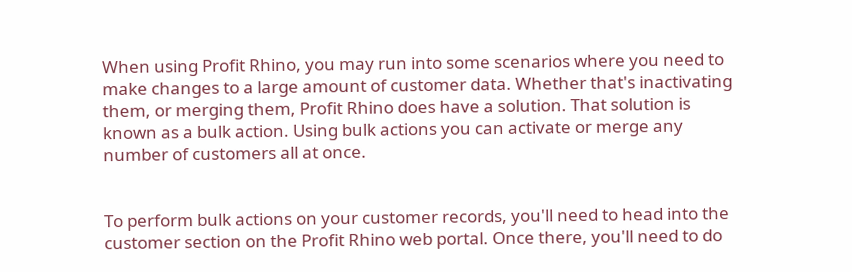When using Profit Rhino, you may run into some scenarios where you need to make changes to a large amount of customer data. Whether that's inactivating them, or merging them, Profit Rhino does have a solution. That solution is known as a bulk action. Using bulk actions you can activate or merge any number of customers all at once.


To perform bulk actions on your customer records, you'll need to head into the customer section on the Profit Rhino web portal. Once there, you'll need to do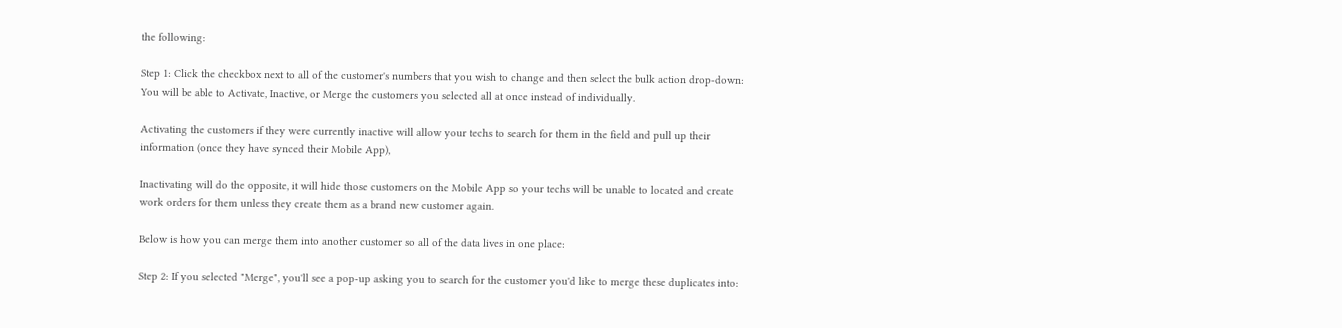the following:

Step 1: Click the checkbox next to all of the customer's numbers that you wish to change and then select the bulk action drop-down: You will be able to Activate, Inactive, or Merge the customers you selected all at once instead of individually.

Activating the customers if they were currently inactive will allow your techs to search for them in the field and pull up their information (once they have synced their Mobile App),

Inactivating will do the opposite, it will hide those customers on the Mobile App so your techs will be unable to located and create work orders for them unless they create them as a brand new customer again.

Below is how you can merge them into another customer so all of the data lives in one place:

Step 2: If you selected "Merge", you'll see a pop-up asking you to search for the customer you'd like to merge these duplicates into: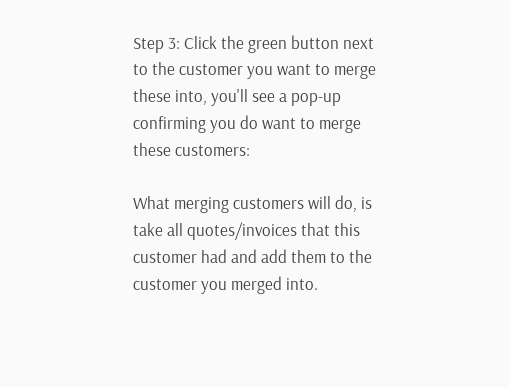Step 3: Click the green button next to the customer you want to merge these into, you'll see a pop-up confirming you do want to merge these customers:

What merging customers will do, is take all quotes/invoices that this customer had and add them to the customer you merged into.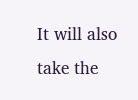It will also take the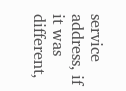service address, if it was different,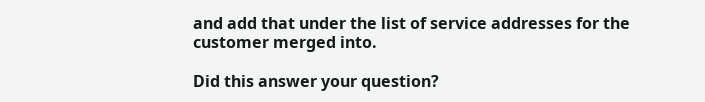and add that under the list of service addresses for the customer merged into.

Did this answer your question?